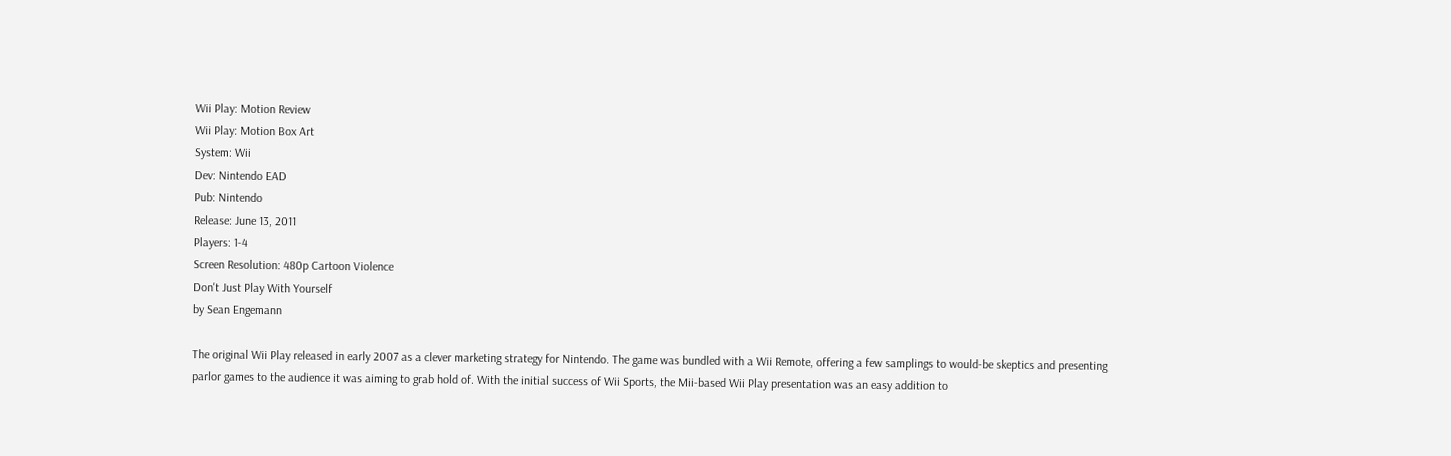Wii Play: Motion Review
Wii Play: Motion Box Art
System: Wii
Dev: Nintendo EAD
Pub: Nintendo
Release: June 13, 2011
Players: 1-4
Screen Resolution: 480p Cartoon Violence
Don't Just Play With Yourself
by Sean Engemann

The original Wii Play released in early 2007 as a clever marketing strategy for Nintendo. The game was bundled with a Wii Remote, offering a few samplings to would-be skeptics and presenting parlor games to the audience it was aiming to grab hold of. With the initial success of Wii Sports, the Mii-based Wii Play presentation was an easy addition to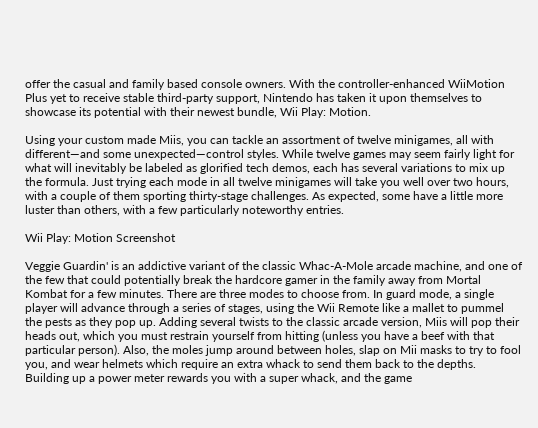offer the casual and family based console owners. With the controller-enhanced WiiMotion Plus yet to receive stable third-party support, Nintendo has taken it upon themselves to showcase its potential with their newest bundle, Wii Play: Motion.

Using your custom made Miis, you can tackle an assortment of twelve minigames, all with different—and some unexpected—control styles. While twelve games may seem fairly light for what will inevitably be labeled as glorified tech demos, each has several variations to mix up the formula. Just trying each mode in all twelve minigames will take you well over two hours, with a couple of them sporting thirty-stage challenges. As expected, some have a little more luster than others, with a few particularly noteworthy entries.

Wii Play: Motion Screenshot

Veggie Guardin' is an addictive variant of the classic Whac-A-Mole arcade machine, and one of the few that could potentially break the hardcore gamer in the family away from Mortal Kombat for a few minutes. There are three modes to choose from. In guard mode, a single player will advance through a series of stages, using the Wii Remote like a mallet to pummel the pests as they pop up. Adding several twists to the classic arcade version, Miis will pop their heads out, which you must restrain yourself from hitting (unless you have a beef with that particular person). Also, the moles jump around between holes, slap on Mii masks to try to fool you, and wear helmets which require an extra whack to send them back to the depths. Building up a power meter rewards you with a super whack, and the game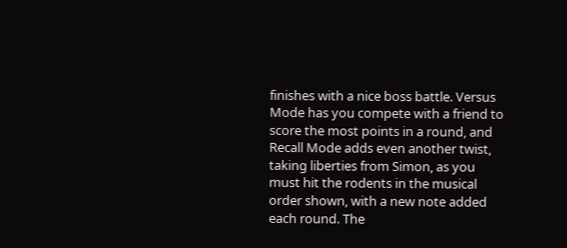finishes with a nice boss battle. Versus Mode has you compete with a friend to score the most points in a round, and Recall Mode adds even another twist, taking liberties from Simon, as you must hit the rodents in the musical order shown, with a new note added each round. The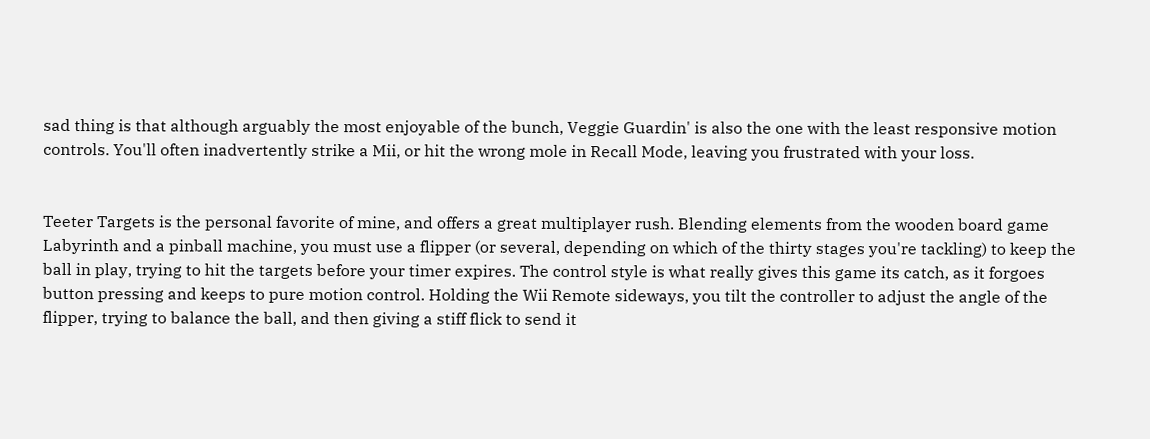sad thing is that although arguably the most enjoyable of the bunch, Veggie Guardin' is also the one with the least responsive motion controls. You'll often inadvertently strike a Mii, or hit the wrong mole in Recall Mode, leaving you frustrated with your loss.


Teeter Targets is the personal favorite of mine, and offers a great multiplayer rush. Blending elements from the wooden board game Labyrinth and a pinball machine, you must use a flipper (or several, depending on which of the thirty stages you're tackling) to keep the ball in play, trying to hit the targets before your timer expires. The control style is what really gives this game its catch, as it forgoes button pressing and keeps to pure motion control. Holding the Wii Remote sideways, you tilt the controller to adjust the angle of the flipper, trying to balance the ball, and then giving a stiff flick to send it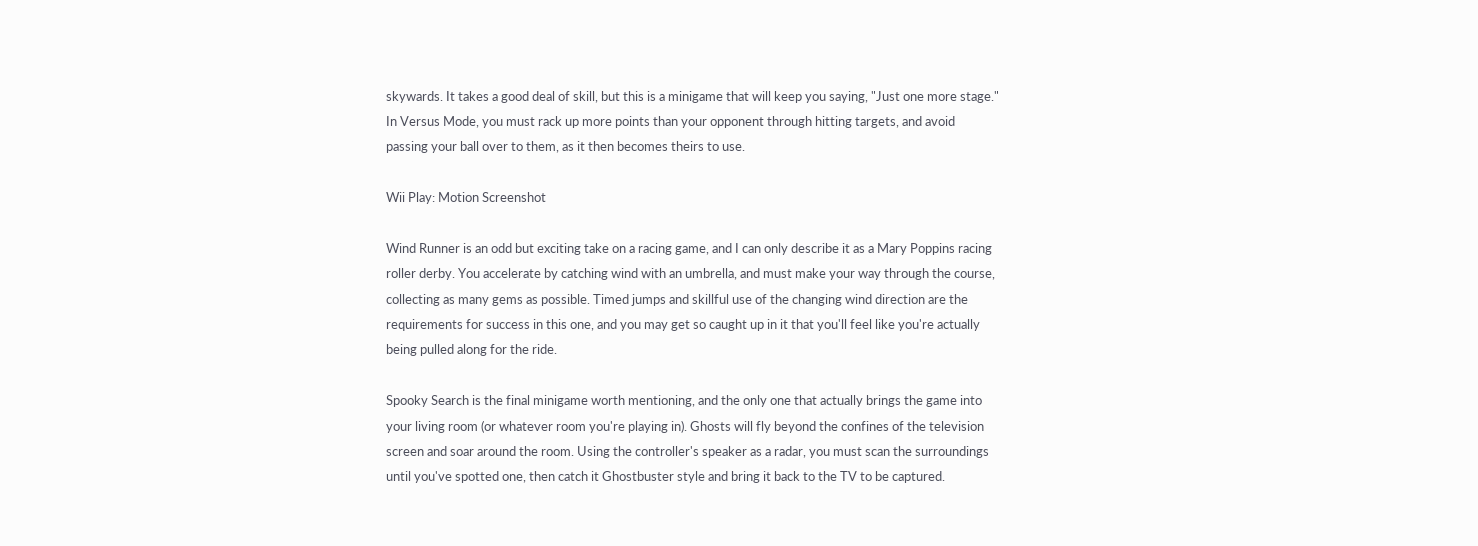skywards. It takes a good deal of skill, but this is a minigame that will keep you saying, "Just one more stage." In Versus Mode, you must rack up more points than your opponent through hitting targets, and avoid passing your ball over to them, as it then becomes theirs to use.

Wii Play: Motion Screenshot

Wind Runner is an odd but exciting take on a racing game, and I can only describe it as a Mary Poppins racing roller derby. You accelerate by catching wind with an umbrella, and must make your way through the course, collecting as many gems as possible. Timed jumps and skillful use of the changing wind direction are the requirements for success in this one, and you may get so caught up in it that you'll feel like you're actually being pulled along for the ride.

Spooky Search is the final minigame worth mentioning, and the only one that actually brings the game into your living room (or whatever room you're playing in). Ghosts will fly beyond the confines of the television screen and soar around the room. Using the controller's speaker as a radar, you must scan the surroundings until you've spotted one, then catch it Ghostbuster style and bring it back to the TV to be captured.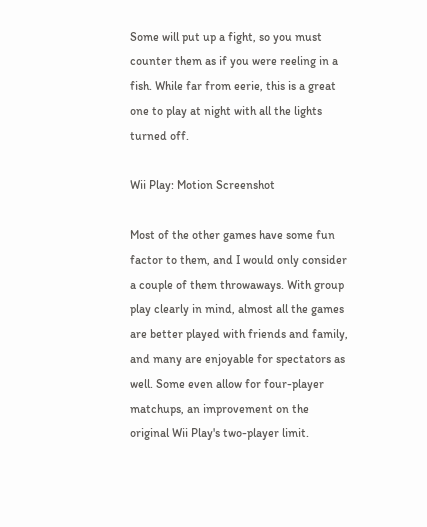Some will put up a fight, so you must counter them as if you were reeling in a fish. While far from eerie, this is a great one to play at night with all the lights turned off.

Wii Play: Motion Screenshot

Most of the other games have some fun factor to them, and I would only consider a couple of them throwaways. With group play clearly in mind, almost all the games are better played with friends and family, and many are enjoyable for spectators as well. Some even allow for four-player matchups, an improvement on the original Wii Play's two-player limit.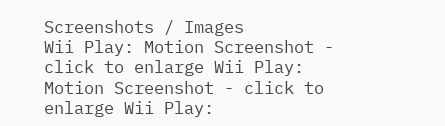Screenshots / Images
Wii Play: Motion Screenshot - click to enlarge Wii Play: Motion Screenshot - click to enlarge Wii Play: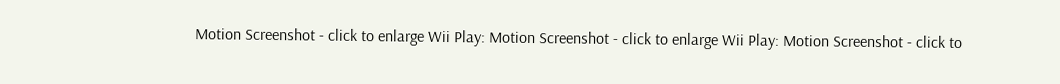Motion Screenshot - click to enlarge Wii Play: Motion Screenshot - click to enlarge Wii Play: Motion Screenshot - click to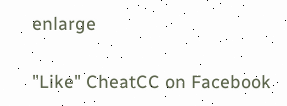enlarge

"Like" CheatCC on Facebook